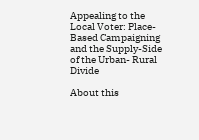Appealing to the Local Voter: Place-Based Campaigning and the Supply-Side of the Urban- Rural Divide

About this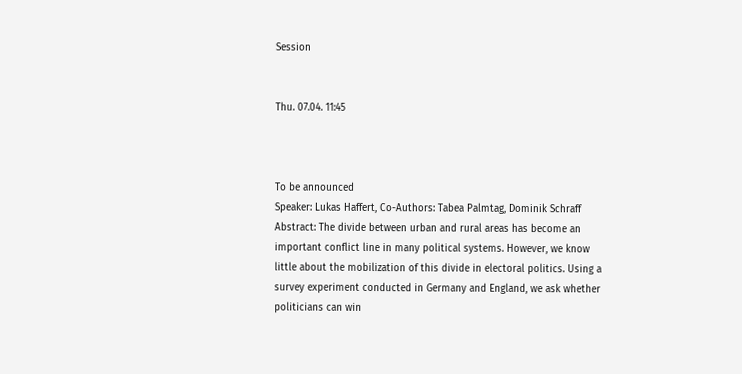Session


Thu. 07.04. 11:45



To be announced
Speaker: Lukas Haffert, Co-Authors: Tabea Palmtag, Dominik Schraff Abstract: The divide between urban and rural areas has become an important conflict line in many political systems. However, we know little about the mobilization of this divide in electoral politics. Using a survey experiment conducted in Germany and England, we ask whether politicians can win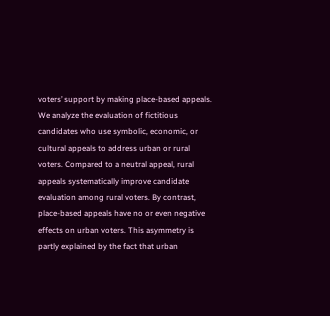voters’ support by making place-based appeals. We analyze the evaluation of fictitious candidates who use symbolic, economic, or cultural appeals to address urban or rural voters. Compared to a neutral appeal, rural appeals systematically improve candidate evaluation among rural voters. By contrast, place-based appeals have no or even negative effects on urban voters. This asymmetry is partly explained by the fact that urban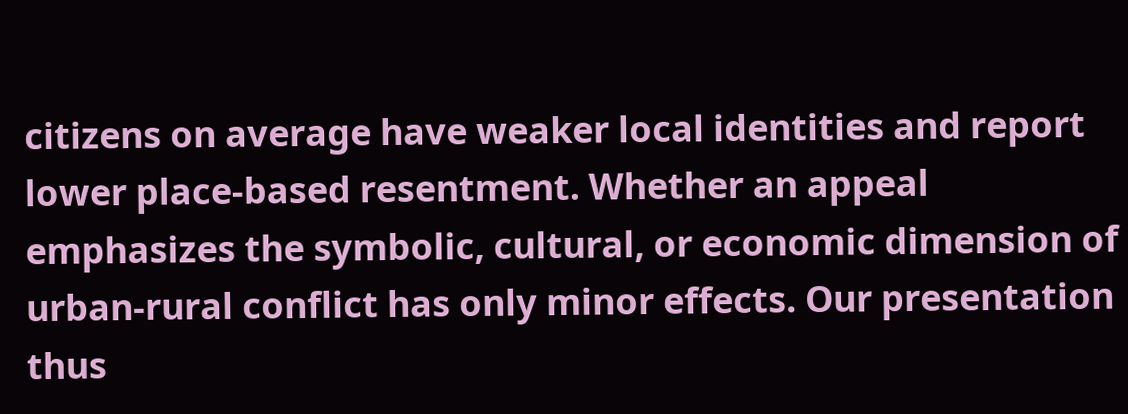citizens on average have weaker local identities and report lower place-based resentment. Whether an appeal emphasizes the symbolic, cultural, or economic dimension of urban-rural conflict has only minor effects. Our presentation thus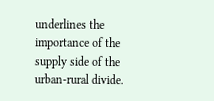underlines the importance of the supply side of the urban-rural divide.